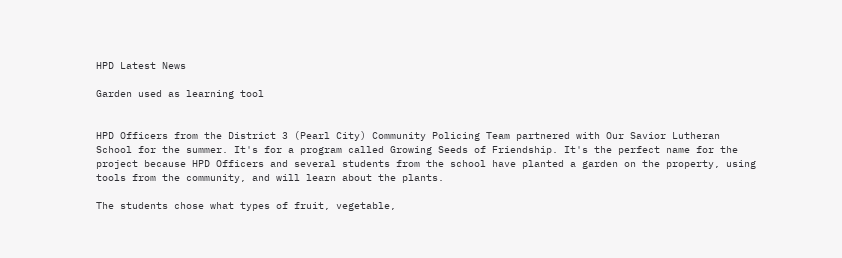HPD Latest News

Garden used as learning tool


HPD Officers from the District 3 (Pearl City) Community Policing Team partnered with Our Savior Lutheran School for the summer. It's for a program called Growing Seeds of Friendship. It's the perfect name for the project because HPD Officers and several students from the school have planted a garden on the property, using tools from the community, and will learn about the plants.

The students chose what types of fruit, vegetable,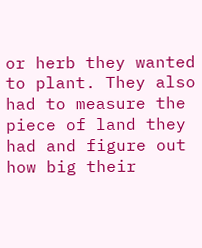or herb they wanted to plant. They also had to measure the piece of land they had and figure out how big their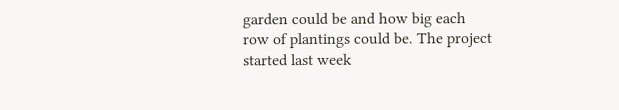garden could be and how big each row of plantings could be. The project started last week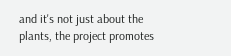and it's not just about the plants, the project promotes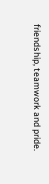friendship, teamwork and pride.